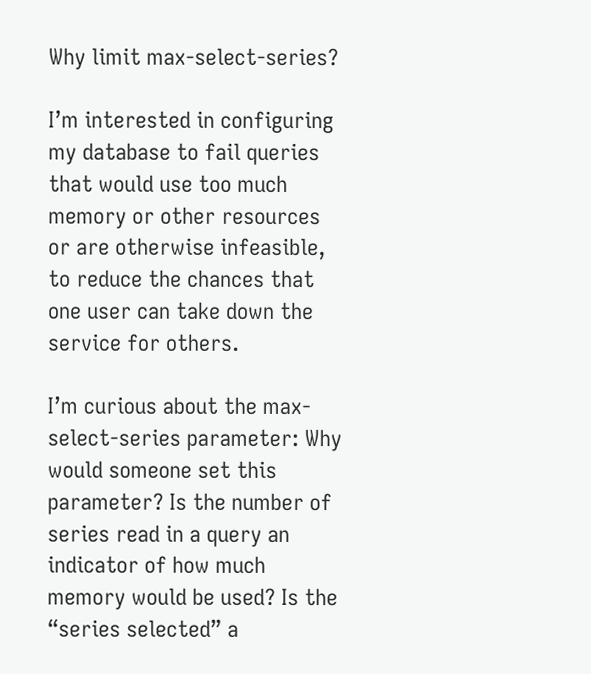Why limit max-select-series?

I’m interested in configuring my database to fail queries that would use too much memory or other resources or are otherwise infeasible, to reduce the chances that one user can take down the service for others.

I’m curious about the max-select-series parameter: Why would someone set this parameter? Is the number of series read in a query an indicator of how much memory would be used? Is the “series selected” a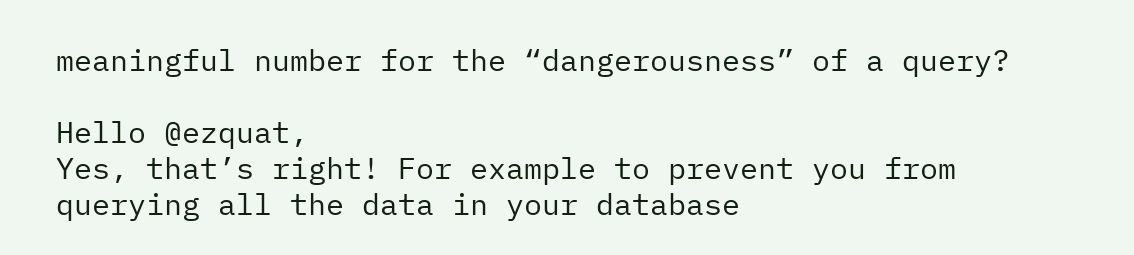meaningful number for the “dangerousness” of a query?

Hello @ezquat,
Yes, that’s right! For example to prevent you from querying all the data in your database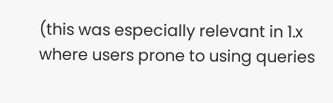(this was especially relevant in 1.x where users prone to using queries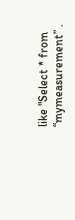like "Select * from “mymeasurement” .